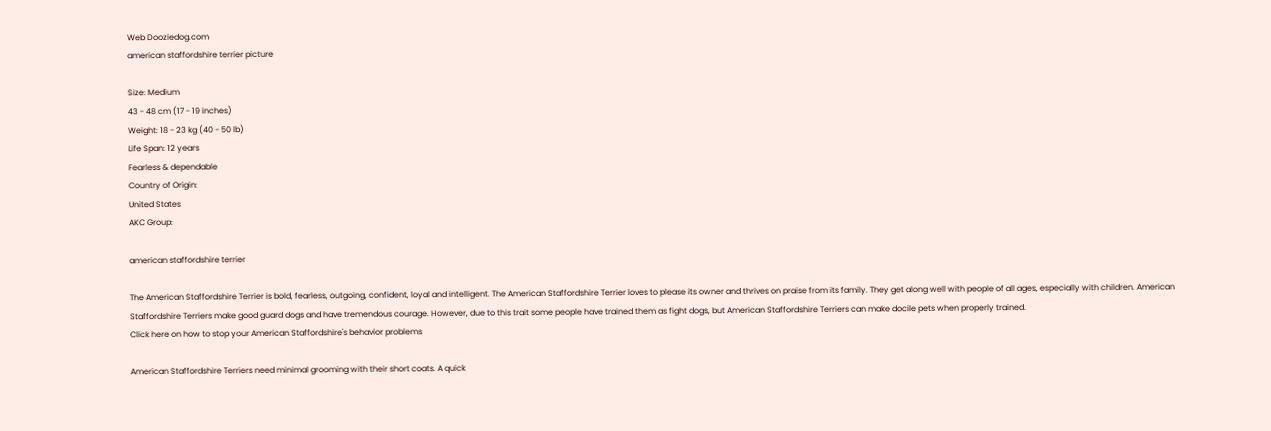Web Dooziedog.com
american staffordshire terrier picture

Size: Medium
43 - 48 cm (17 - 19 inches)
Weight: 18 - 23 kg (40 - 50 lb)
Life Span: 12 years
Fearless & dependable
Country of Origin:
United States
AKC Group:

american staffordshire terrier

The American Staffordshire Terrier is bold, fearless, outgoing, confident, loyal and intelligent. The American Staffordshire Terrier loves to please its owner and thrives on praise from its family. They get along well with people of all ages, especially with children. American Staffordshire Terriers make good guard dogs and have tremendous courage. However, due to this trait some people have trained them as fight dogs, but American Staffordshire Terriers can make docile pets when properly trained.
Click here on how to stop your American Staffordshire's behavior problems

American Staffordshire Terriers need minimal grooming with their short coats. A quick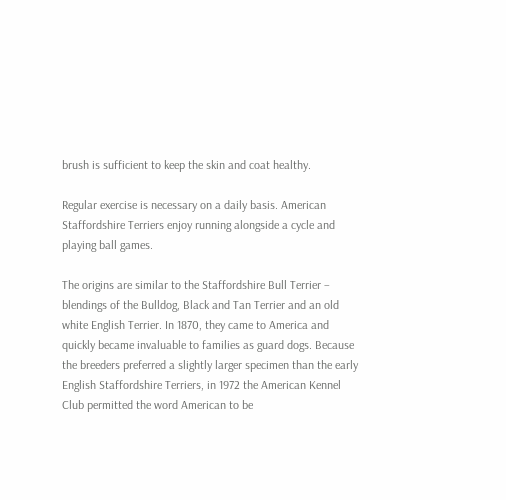brush is sufficient to keep the skin and coat healthy.

Regular exercise is necessary on a daily basis. American Staffordshire Terriers enjoy running alongside a cycle and playing ball games.

The origins are similar to the Staffordshire Bull Terrier – blendings of the Bulldog, Black and Tan Terrier and an old white English Terrier. In 1870, they came to America and quickly became invaluable to families as guard dogs. Because the breeders preferred a slightly larger specimen than the early English Staffordshire Terriers, in 1972 the American Kennel Club permitted the word American to be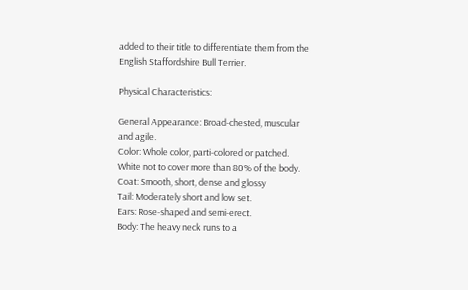added to their title to differentiate them from the English Staffordshire Bull Terrier.

Physical Characteristics:

General Appearance: Broad-chested, muscular and agile.
Color: Whole color, parti-colored or patched. White not to cover more than 80% of the body.
Coat: Smooth, short, dense and glossy
Tail: Moderately short and low set.
Ears: Rose-shaped and semi-erect.
Body: The heavy neck runs to a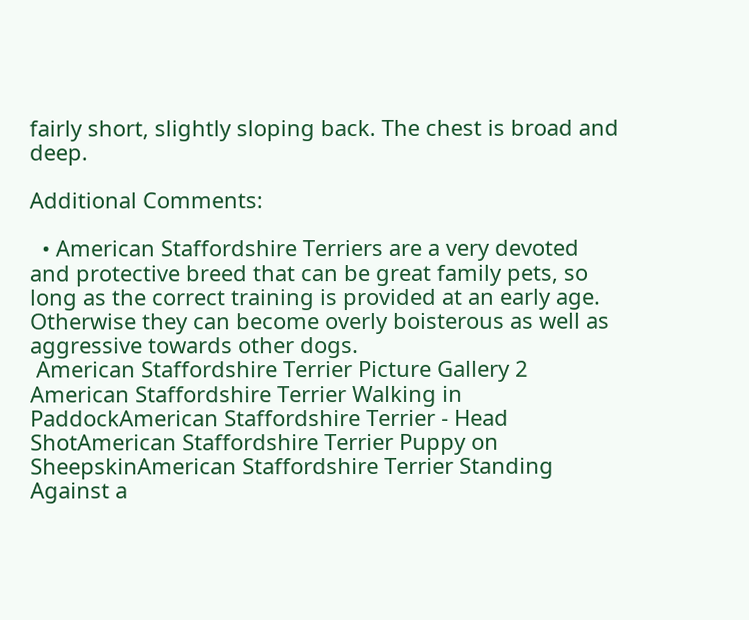fairly short, slightly sloping back. The chest is broad and deep.

Additional Comments:

  • American Staffordshire Terriers are a very devoted and protective breed that can be great family pets, so long as the correct training is provided at an early age. Otherwise they can become overly boisterous as well as aggressive towards other dogs.
 American Staffordshire Terrier Picture Gallery 2
American Staffordshire Terrier Walking in PaddockAmerican Staffordshire Terrier - Head ShotAmerican Staffordshire Terrier Puppy on SheepskinAmerican Staffordshire Terrier Standing Against a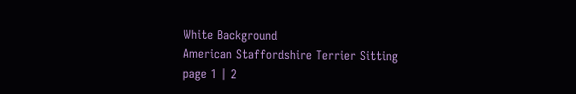White Background
American Staffordshire Terrier Sitting
page 1 | 2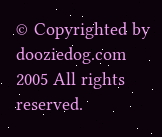© Copyrighted by dooziedog.com 2005 All rights reserved.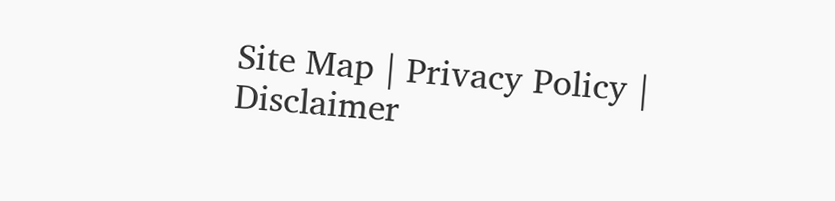Site Map | Privacy Policy | Disclaimer